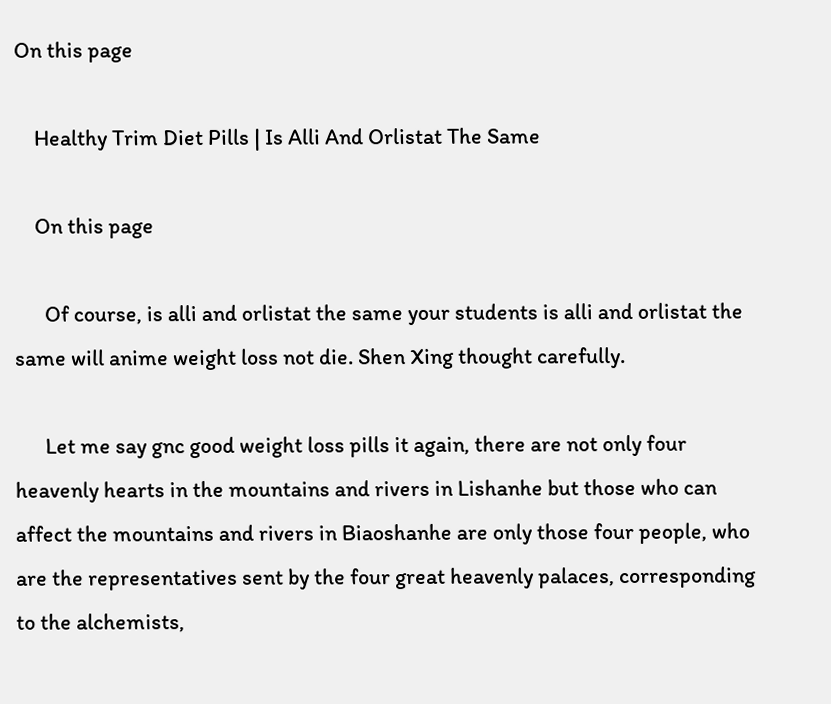On this page

    Healthy Trim Diet Pills | Is Alli And Orlistat The Same

    On this page

      Of course, is alli and orlistat the same your students is alli and orlistat the same will anime weight loss not die. Shen Xing thought carefully.

      Let me say gnc good weight loss pills it again, there are not only four heavenly hearts in the mountains and rivers in Lishanhe but those who can affect the mountains and rivers in Biaoshanhe are only those four people, who are the representatives sent by the four great heavenly palaces, corresponding to the alchemists,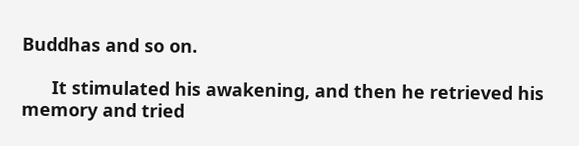Buddhas and so on.

      It stimulated his awakening, and then he retrieved his memory and tried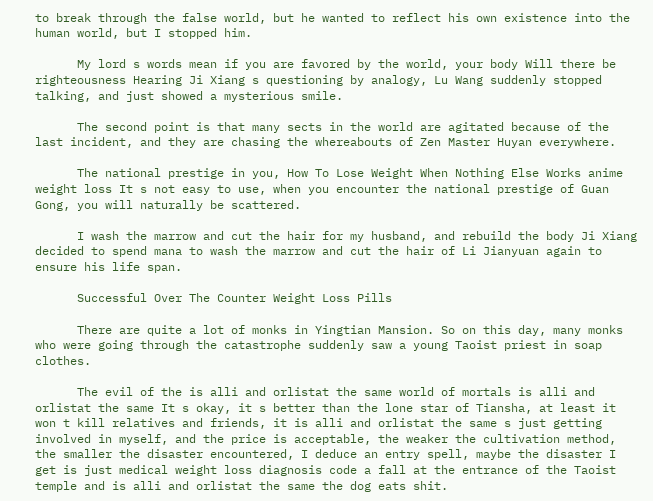to break through the false world, but he wanted to reflect his own existence into the human world, but I stopped him.

      My lord s words mean if you are favored by the world, your body Will there be righteousness Hearing Ji Xiang s questioning by analogy, Lu Wang suddenly stopped talking, and just showed a mysterious smile.

      The second point is that many sects in the world are agitated because of the last incident, and they are chasing the whereabouts of Zen Master Huyan everywhere.

      The national prestige in you, How To Lose Weight When Nothing Else Works anime weight loss It s not easy to use, when you encounter the national prestige of Guan Gong, you will naturally be scattered.

      I wash the marrow and cut the hair for my husband, and rebuild the body Ji Xiang decided to spend mana to wash the marrow and cut the hair of Li Jianyuan again to ensure his life span.

      Successful Over The Counter Weight Loss Pills

      There are quite a lot of monks in Yingtian Mansion. So on this day, many monks who were going through the catastrophe suddenly saw a young Taoist priest in soap clothes.

      The evil of the is alli and orlistat the same world of mortals is alli and orlistat the same It s okay, it s better than the lone star of Tiansha, at least it won t kill relatives and friends, it is alli and orlistat the same s just getting involved in myself, and the price is acceptable, the weaker the cultivation method, the smaller the disaster encountered, I deduce an entry spell, maybe the disaster I get is just medical weight loss diagnosis code a fall at the entrance of the Taoist temple and is alli and orlistat the same the dog eats shit.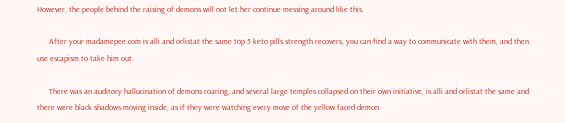However, the people behind the raising of demons will not let her continue messing around like this.

      After your madamepee.com is alli and orlistat the same top 5 keto pills strength recovers, you can find a way to communicate with them, and then use escapism to take him out.

      There was an auditory hallucination of demons roaring, and several large temples collapsed on their own initiative, is alli and orlistat the same and there were black shadows moving inside, as if they were watching every move of the yellow faced demon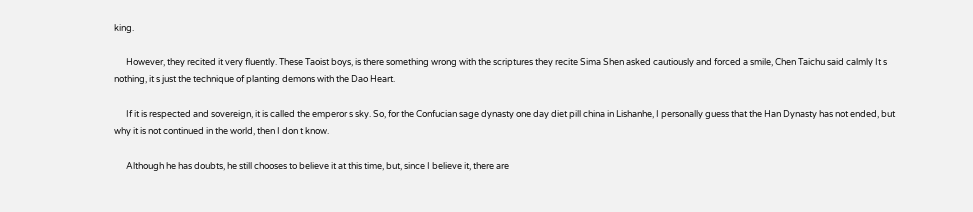king.

      However, they recited it very fluently. These Taoist boys, is there something wrong with the scriptures they recite Sima Shen asked cautiously and forced a smile, Chen Taichu said calmly It s nothing, it s just the technique of planting demons with the Dao Heart.

      If it is respected and sovereign, it is called the emperor s sky. So, for the Confucian sage dynasty one day diet pill china in Lishanhe, I personally guess that the Han Dynasty has not ended, but why it is not continued in the world, then I don t know.

      Although he has doubts, he still chooses to believe it at this time, but, since I believe it, there are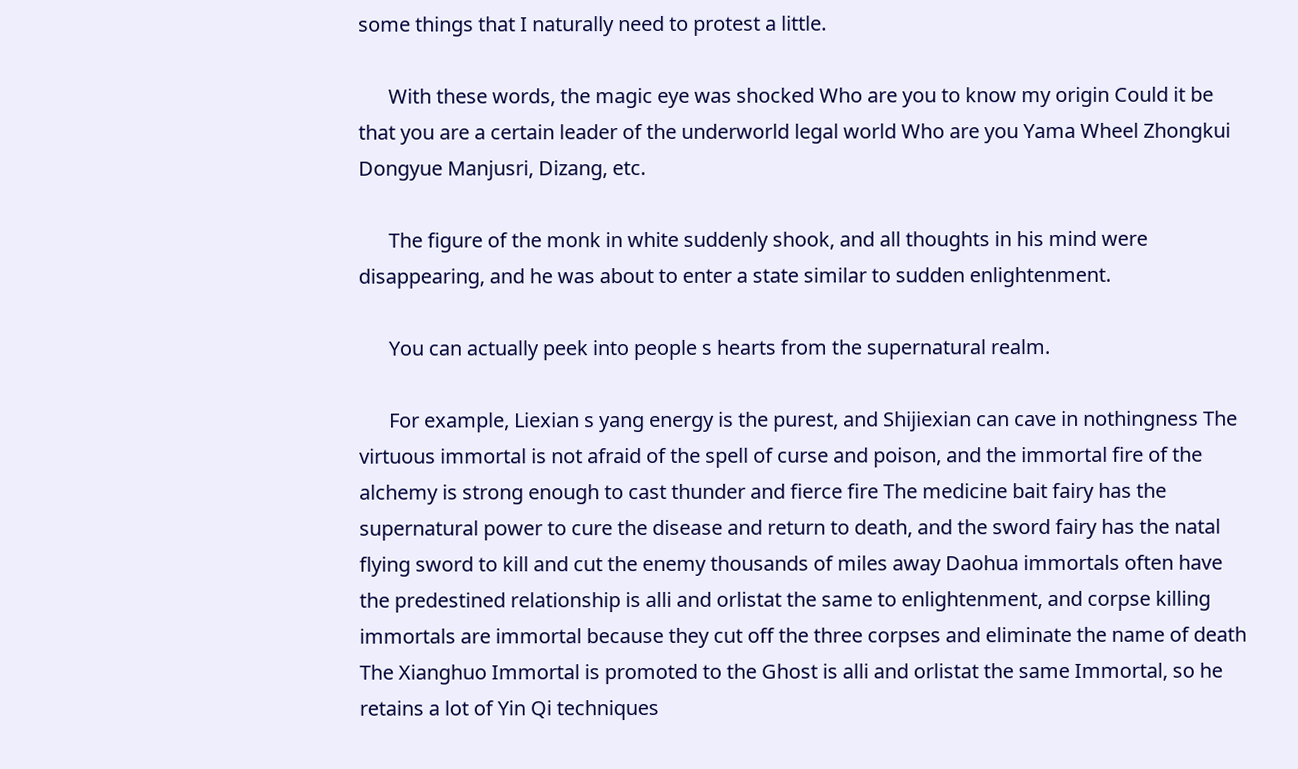some things that I naturally need to protest a little.

      With these words, the magic eye was shocked Who are you to know my origin Could it be that you are a certain leader of the underworld legal world Who are you Yama Wheel Zhongkui Dongyue Manjusri, Dizang, etc.

      The figure of the monk in white suddenly shook, and all thoughts in his mind were disappearing, and he was about to enter a state similar to sudden enlightenment.

      You can actually peek into people s hearts from the supernatural realm.

      For example, Liexian s yang energy is the purest, and Shijiexian can cave in nothingness The virtuous immortal is not afraid of the spell of curse and poison, and the immortal fire of the alchemy is strong enough to cast thunder and fierce fire The medicine bait fairy has the supernatural power to cure the disease and return to death, and the sword fairy has the natal flying sword to kill and cut the enemy thousands of miles away Daohua immortals often have the predestined relationship is alli and orlistat the same to enlightenment, and corpse killing immortals are immortal because they cut off the three corpses and eliminate the name of death The Xianghuo Immortal is promoted to the Ghost is alli and orlistat the same Immortal, so he retains a lot of Yin Qi techniques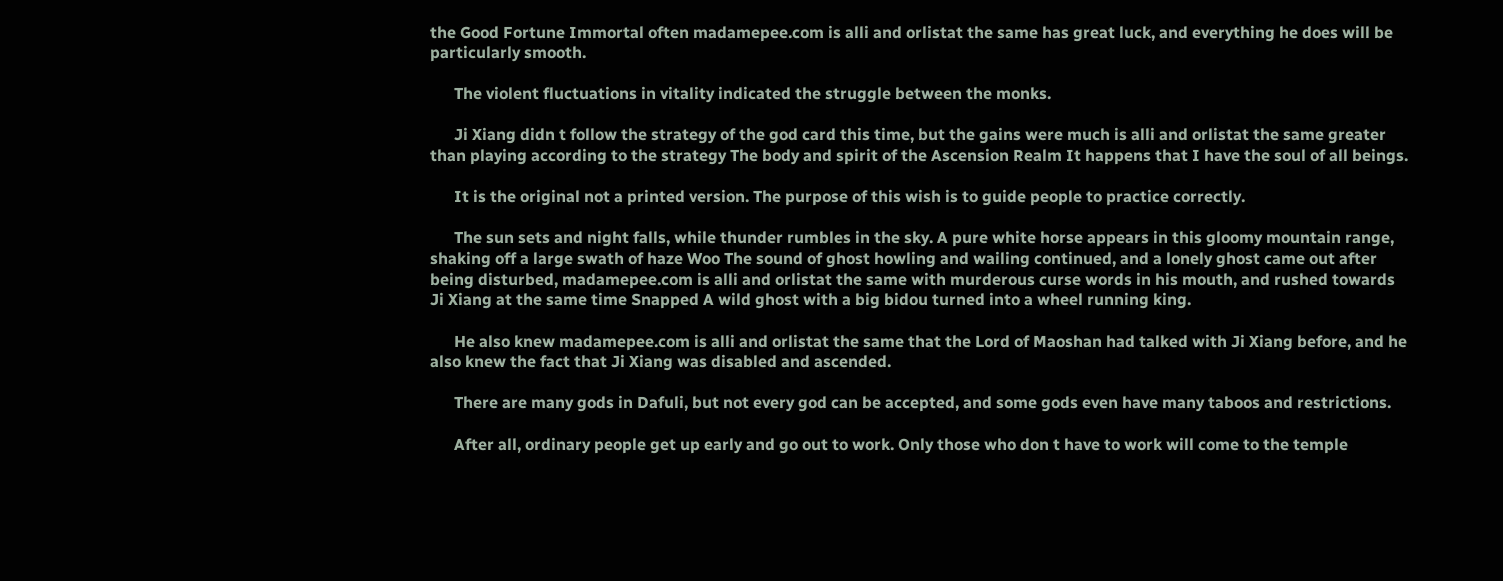the Good Fortune Immortal often madamepee.com is alli and orlistat the same has great luck, and everything he does will be particularly smooth.

      The violent fluctuations in vitality indicated the struggle between the monks.

      Ji Xiang didn t follow the strategy of the god card this time, but the gains were much is alli and orlistat the same greater than playing according to the strategy The body and spirit of the Ascension Realm It happens that I have the soul of all beings.

      It is the original not a printed version. The purpose of this wish is to guide people to practice correctly.

      The sun sets and night falls, while thunder rumbles in the sky. A pure white horse appears in this gloomy mountain range, shaking off a large swath of haze Woo The sound of ghost howling and wailing continued, and a lonely ghost came out after being disturbed, madamepee.com is alli and orlistat the same with murderous curse words in his mouth, and rushed towards Ji Xiang at the same time Snapped A wild ghost with a big bidou turned into a wheel running king.

      He also knew madamepee.com is alli and orlistat the same that the Lord of Maoshan had talked with Ji Xiang before, and he also knew the fact that Ji Xiang was disabled and ascended.

      There are many gods in Dafuli, but not every god can be accepted, and some gods even have many taboos and restrictions.

      After all, ordinary people get up early and go out to work. Only those who don t have to work will come to the temple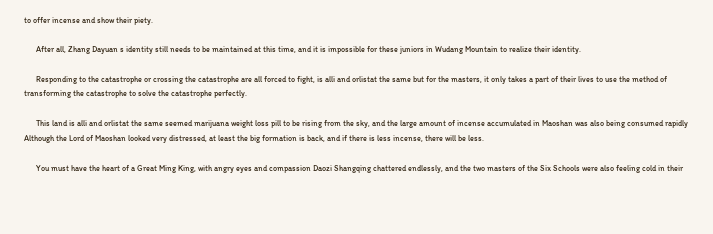to offer incense and show their piety.

      After all, Zhang Dayuan s identity still needs to be maintained at this time, and it is impossible for these juniors in Wudang Mountain to realize their identity.

      Responding to the catastrophe or crossing the catastrophe are all forced to fight, is alli and orlistat the same but for the masters, it only takes a part of their lives to use the method of transforming the catastrophe to solve the catastrophe perfectly.

      This land is alli and orlistat the same seemed marijuana weight loss pill to be rising from the sky, and the large amount of incense accumulated in Maoshan was also being consumed rapidly Although the Lord of Maoshan looked very distressed, at least the big formation is back, and if there is less incense, there will be less.

      You must have the heart of a Great Ming King, with angry eyes and compassion Daozi Shangqing chattered endlessly, and the two masters of the Six Schools were also feeling cold in their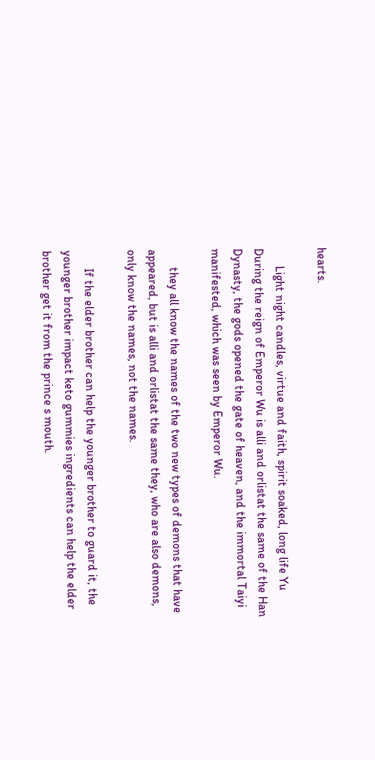hearts.

      Light night candles, virtue and faith, spirit soaked, long life Yu During the reign of Emperor Wu is alli and orlistat the same of the Han Dynasty, the gods opened the gate of heaven, and the immortal Taiyi manifested, which was seen by Emperor Wu.

      they all know the names of the two new types of demons that have appeared, but is alli and orlistat the same they, who are also demons, only know the names, not the names.

      If the elder brother can help the younger brother to guard it, the younger brother impact keto gummies ingredients can help the elder brother get it from the prince s mouth.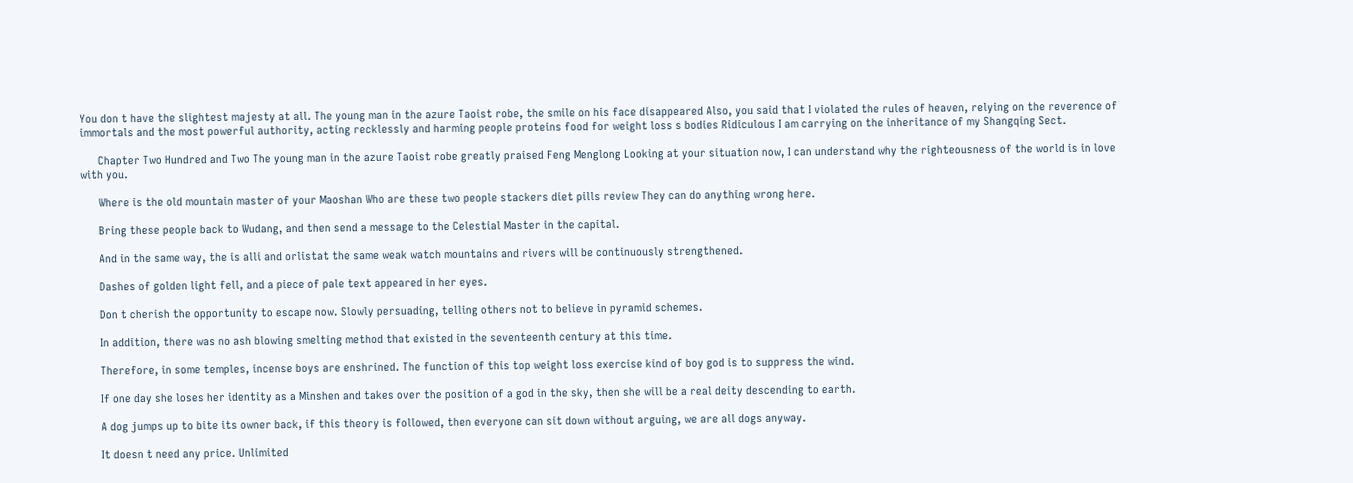You don t have the slightest majesty at all. The young man in the azure Taoist robe, the smile on his face disappeared Also, you said that I violated the rules of heaven, relying on the reverence of immortals and the most powerful authority, acting recklessly and harming people proteins food for weight loss s bodies Ridiculous I am carrying on the inheritance of my Shangqing Sect.

      Chapter Two Hundred and Two The young man in the azure Taoist robe greatly praised Feng Menglong Looking at your situation now, I can understand why the righteousness of the world is in love with you.

      Where is the old mountain master of your Maoshan Who are these two people stackers diet pills review They can do anything wrong here.

      Bring these people back to Wudang, and then send a message to the Celestial Master in the capital.

      And in the same way, the is alli and orlistat the same weak watch mountains and rivers will be continuously strengthened.

      Dashes of golden light fell, and a piece of pale text appeared in her eyes.

      Don t cherish the opportunity to escape now. Slowly persuading, telling others not to believe in pyramid schemes.

      In addition, there was no ash blowing smelting method that existed in the seventeenth century at this time.

      Therefore, in some temples, incense boys are enshrined. The function of this top weight loss exercise kind of boy god is to suppress the wind.

      If one day she loses her identity as a Minshen and takes over the position of a god in the sky, then she will be a real deity descending to earth.

      A dog jumps up to bite its owner back, if this theory is followed, then everyone can sit down without arguing, we are all dogs anyway.

      It doesn t need any price. Unlimited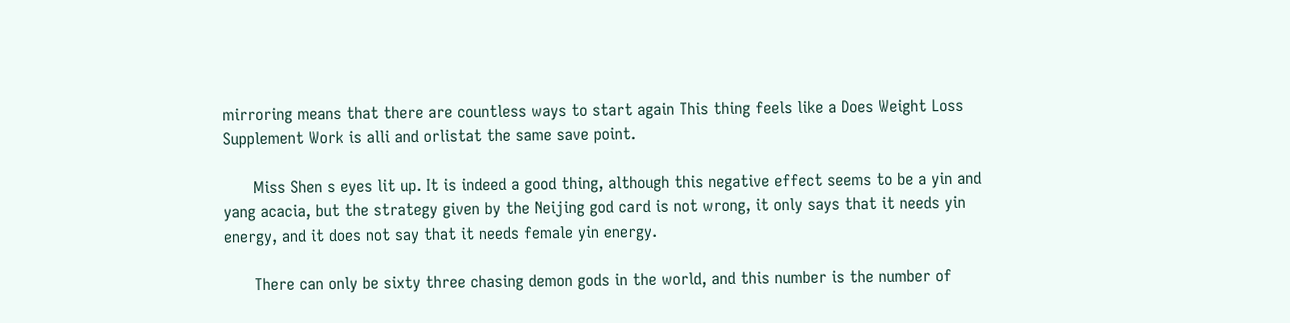mirroring means that there are countless ways to start again This thing feels like a Does Weight Loss Supplement Work is alli and orlistat the same save point.

      Miss Shen s eyes lit up. It is indeed a good thing, although this negative effect seems to be a yin and yang acacia, but the strategy given by the Neijing god card is not wrong, it only says that it needs yin energy, and it does not say that it needs female yin energy.

      There can only be sixty three chasing demon gods in the world, and this number is the number of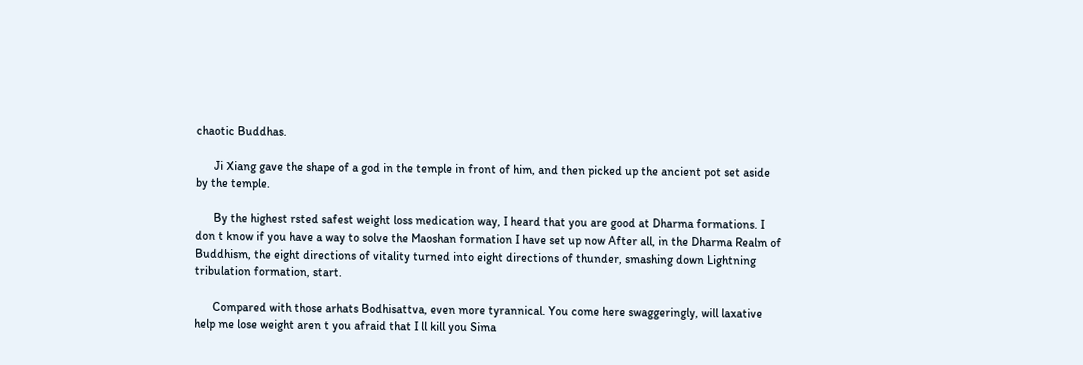chaotic Buddhas.

      Ji Xiang gave the shape of a god in the temple in front of him, and then picked up the ancient pot set aside by the temple.

      By the highest rsted safest weight loss medication way, I heard that you are good at Dharma formations. I don t know if you have a way to solve the Maoshan formation I have set up now After all, in the Dharma Realm of Buddhism, the eight directions of vitality turned into eight directions of thunder, smashing down Lightning tribulation formation, start.

      Compared with those arhats Bodhisattva, even more tyrannical. You come here swaggeringly, will laxative help me lose weight aren t you afraid that I ll kill you Sima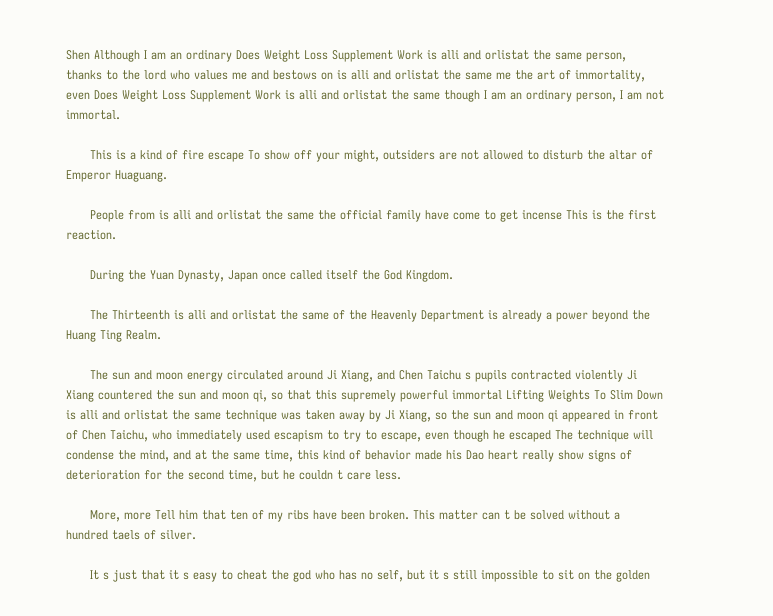Shen Although I am an ordinary Does Weight Loss Supplement Work is alli and orlistat the same person, thanks to the lord who values me and bestows on is alli and orlistat the same me the art of immortality, even Does Weight Loss Supplement Work is alli and orlistat the same though I am an ordinary person, I am not immortal.

      This is a kind of fire escape To show off your might, outsiders are not allowed to disturb the altar of Emperor Huaguang.

      People from is alli and orlistat the same the official family have come to get incense This is the first reaction.

      During the Yuan Dynasty, Japan once called itself the God Kingdom.

      The Thirteenth is alli and orlistat the same of the Heavenly Department is already a power beyond the Huang Ting Realm.

      The sun and moon energy circulated around Ji Xiang, and Chen Taichu s pupils contracted violently Ji Xiang countered the sun and moon qi, so that this supremely powerful immortal Lifting Weights To Slim Down is alli and orlistat the same technique was taken away by Ji Xiang, so the sun and moon qi appeared in front of Chen Taichu, who immediately used escapism to try to escape, even though he escaped The technique will condense the mind, and at the same time, this kind of behavior made his Dao heart really show signs of deterioration for the second time, but he couldn t care less.

      More, more Tell him that ten of my ribs have been broken. This matter can t be solved without a hundred taels of silver.

      It s just that it s easy to cheat the god who has no self, but it s still impossible to sit on the golden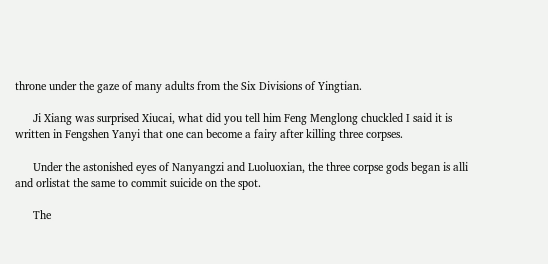throne under the gaze of many adults from the Six Divisions of Yingtian.

      Ji Xiang was surprised Xiucai, what did you tell him Feng Menglong chuckled I said it is written in Fengshen Yanyi that one can become a fairy after killing three corpses.

      Under the astonished eyes of Nanyangzi and Luoluoxian, the three corpse gods began is alli and orlistat the same to commit suicide on the spot.

      The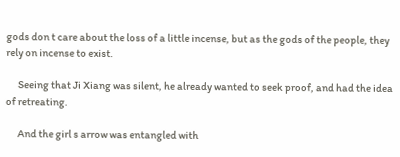gods don t care about the loss of a little incense, but as the gods of the people, they rely on incense to exist.

      Seeing that Ji Xiang was silent, he already wanted to seek proof, and had the idea of retreating.

      And the girl s arrow was entangled with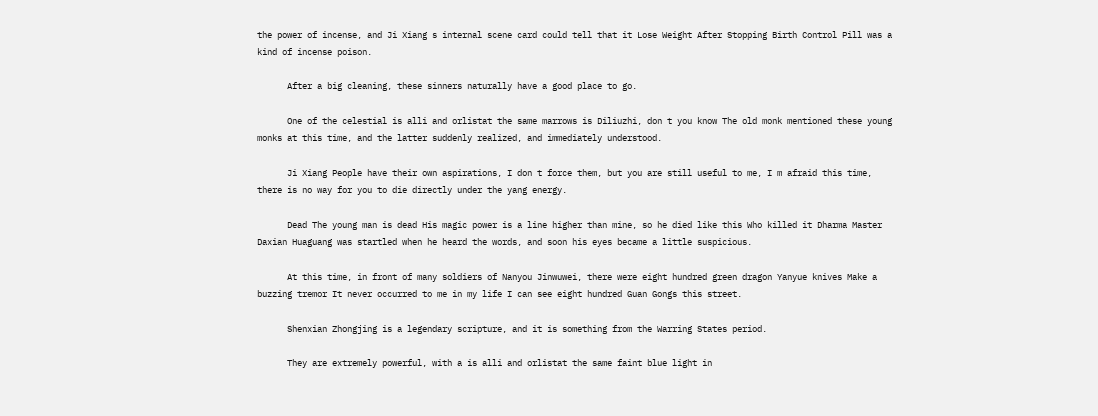the power of incense, and Ji Xiang s internal scene card could tell that it Lose Weight After Stopping Birth Control Pill was a kind of incense poison.

      After a big cleaning, these sinners naturally have a good place to go.

      One of the celestial is alli and orlistat the same marrows is Diliuzhi, don t you know The old monk mentioned these young monks at this time, and the latter suddenly realized, and immediately understood.

      Ji Xiang People have their own aspirations, I don t force them, but you are still useful to me, I m afraid this time, there is no way for you to die directly under the yang energy.

      Dead The young man is dead His magic power is a line higher than mine, so he died like this Who killed it Dharma Master Daxian Huaguang was startled when he heard the words, and soon his eyes became a little suspicious.

      At this time, in front of many soldiers of Nanyou Jinwuwei, there were eight hundred green dragon Yanyue knives Make a buzzing tremor It never occurred to me in my life I can see eight hundred Guan Gongs this street.

      Shenxian Zhongjing is a legendary scripture, and it is something from the Warring States period.

      They are extremely powerful, with a is alli and orlistat the same faint blue light in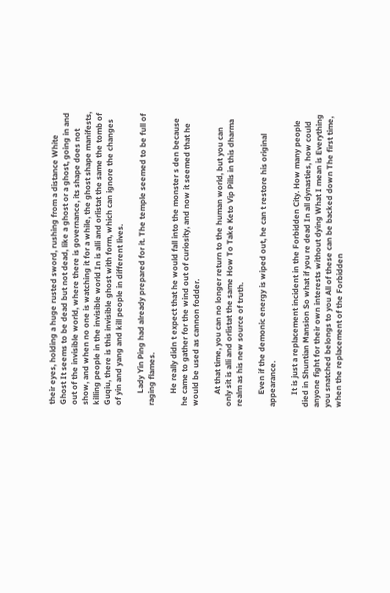their eyes, holding a huge rusted sword, rushing from a distance White Ghost It seems to be dead but not dead, like a ghost or a ghost, going in and out of the invisible world, where there is governance, its shape does not show, and when no one is watching it for a while, the ghost shape manifests, killing people in the invisible world In is alli and orlistat the same the tomb of Guqiu, there is this invisible ghost with form, which can ignore the changes of yin and yang and kill people in different lives.

      Lady Yin Ping had already prepared for it. The temple seemed to be full of raging flames.

      He really didn t expect that he would fall into the monster s den because he came to gather for the wind out of curiosity, and now it seemed that he would be used as cannon fodder.

      At that time, you can no longer return to the human world, but you can only sit is alli and orlistat the same How To Take Keto Vip Pills in this dharma realm as his new source of truth.

      Even if the demonic energy is wiped out, he can t restore his original appearance.

      It is just a replacement incident in the Forbidden City. How many people died in Shuntian Mansion So what if you re dead In all dynasties, how could anyone fight for their own interests without dying What I mean is Everything you snatched belongs to you All of these can be backed down The first time, when the replacement of the Forbidden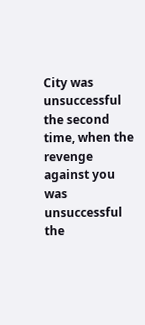City was unsuccessful the second time, when the revenge against you was unsuccessful the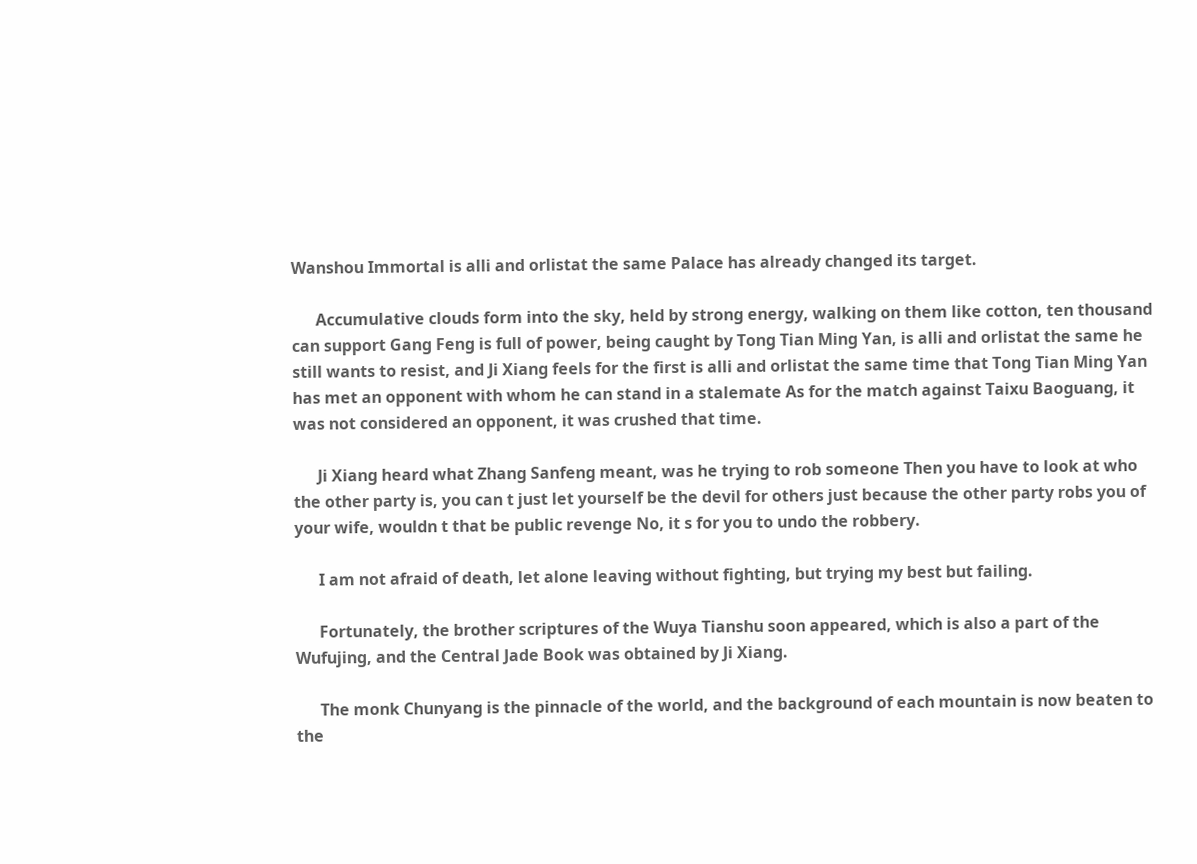Wanshou Immortal is alli and orlistat the same Palace has already changed its target.

      Accumulative clouds form into the sky, held by strong energy, walking on them like cotton, ten thousand can support Gang Feng is full of power, being caught by Tong Tian Ming Yan, is alli and orlistat the same he still wants to resist, and Ji Xiang feels for the first is alli and orlistat the same time that Tong Tian Ming Yan has met an opponent with whom he can stand in a stalemate As for the match against Taixu Baoguang, it was not considered an opponent, it was crushed that time.

      Ji Xiang heard what Zhang Sanfeng meant, was he trying to rob someone Then you have to look at who the other party is, you can t just let yourself be the devil for others just because the other party robs you of your wife, wouldn t that be public revenge No, it s for you to undo the robbery.

      I am not afraid of death, let alone leaving without fighting, but trying my best but failing.

      Fortunately, the brother scriptures of the Wuya Tianshu soon appeared, which is also a part of the Wufujing, and the Central Jade Book was obtained by Ji Xiang.

      The monk Chunyang is the pinnacle of the world, and the background of each mountain is now beaten to the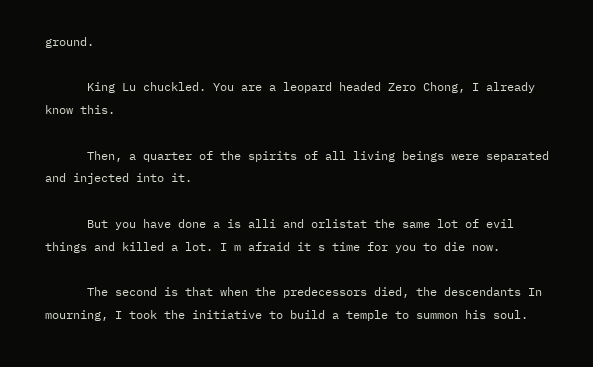ground.

      King Lu chuckled. You are a leopard headed Zero Chong, I already know this.

      Then, a quarter of the spirits of all living beings were separated and injected into it.

      But you have done a is alli and orlistat the same lot of evil things and killed a lot. I m afraid it s time for you to die now.

      The second is that when the predecessors died, the descendants In mourning, I took the initiative to build a temple to summon his soul.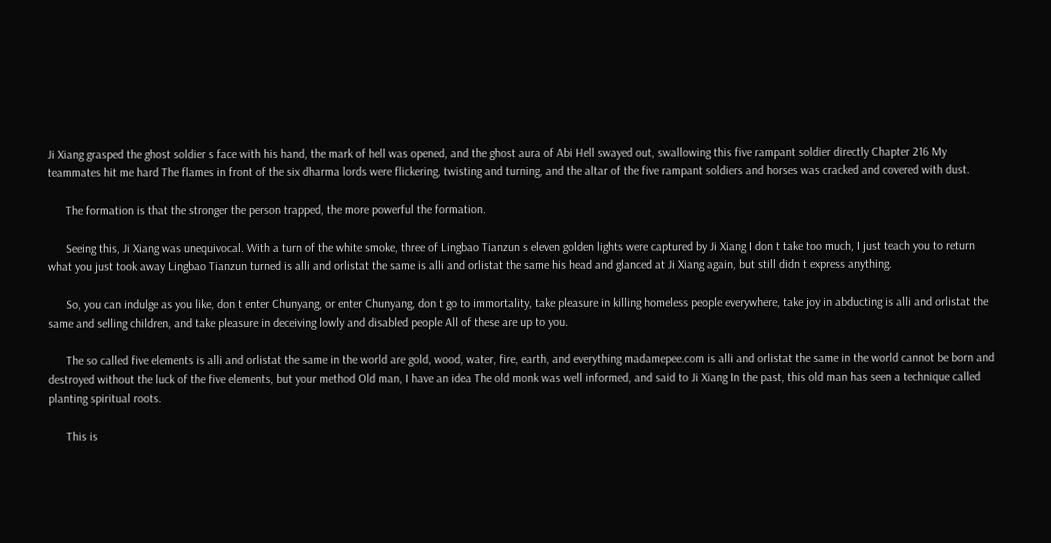Ji Xiang grasped the ghost soldier s face with his hand, the mark of hell was opened, and the ghost aura of Abi Hell swayed out, swallowing this five rampant soldier directly Chapter 216 My teammates hit me hard The flames in front of the six dharma lords were flickering, twisting and turning, and the altar of the five rampant soldiers and horses was cracked and covered with dust.

      The formation is that the stronger the person trapped, the more powerful the formation.

      Seeing this, Ji Xiang was unequivocal. With a turn of the white smoke, three of Lingbao Tianzun s eleven golden lights were captured by Ji Xiang I don t take too much, I just teach you to return what you just took away Lingbao Tianzun turned is alli and orlistat the same is alli and orlistat the same his head and glanced at Ji Xiang again, but still didn t express anything.

      So, you can indulge as you like, don t enter Chunyang, or enter Chunyang, don t go to immortality, take pleasure in killing homeless people everywhere, take joy in abducting is alli and orlistat the same and selling children, and take pleasure in deceiving lowly and disabled people All of these are up to you.

      The so called five elements is alli and orlistat the same in the world are gold, wood, water, fire, earth, and everything madamepee.com is alli and orlistat the same in the world cannot be born and destroyed without the luck of the five elements, but your method Old man, I have an idea The old monk was well informed, and said to Ji Xiang In the past, this old man has seen a technique called planting spiritual roots.

      This is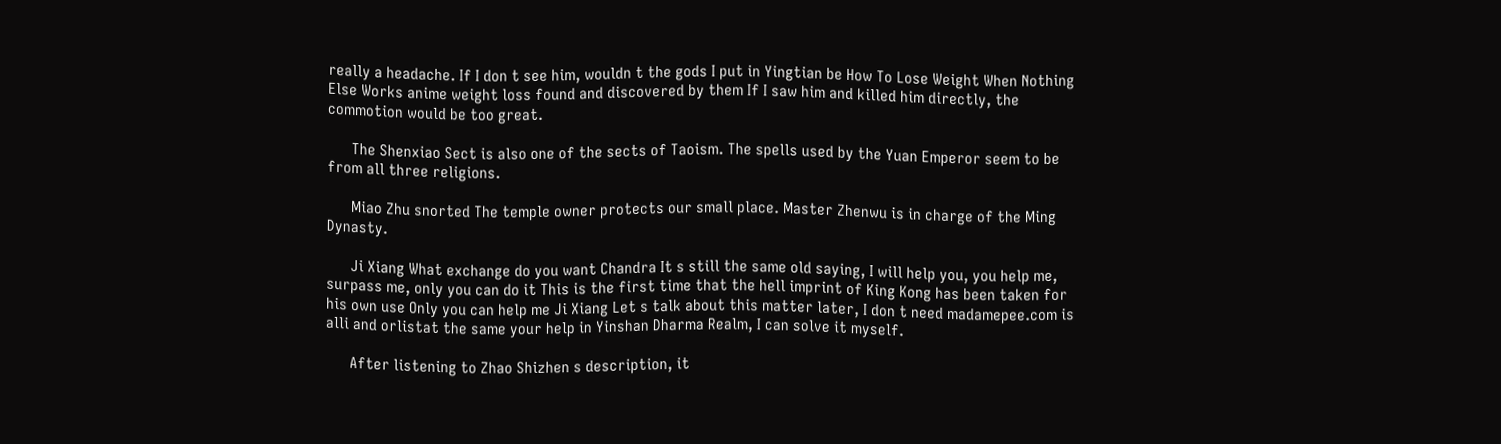really a headache. If I don t see him, wouldn t the gods I put in Yingtian be How To Lose Weight When Nothing Else Works anime weight loss found and discovered by them If I saw him and killed him directly, the commotion would be too great.

      The Shenxiao Sect is also one of the sects of Taoism. The spells used by the Yuan Emperor seem to be from all three religions.

      Miao Zhu snorted The temple owner protects our small place. Master Zhenwu is in charge of the Ming Dynasty.

      Ji Xiang What exchange do you want Chandra It s still the same old saying, I will help you, you help me, surpass me, only you can do it This is the first time that the hell imprint of King Kong has been taken for his own use Only you can help me Ji Xiang Let s talk about this matter later, I don t need madamepee.com is alli and orlistat the same your help in Yinshan Dharma Realm, I can solve it myself.

      After listening to Zhao Shizhen s description, it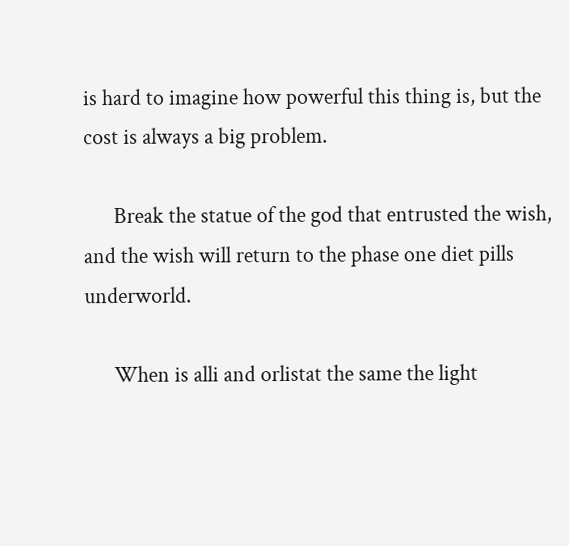is hard to imagine how powerful this thing is, but the cost is always a big problem.

      Break the statue of the god that entrusted the wish, and the wish will return to the phase one diet pills underworld.

      When is alli and orlistat the same the light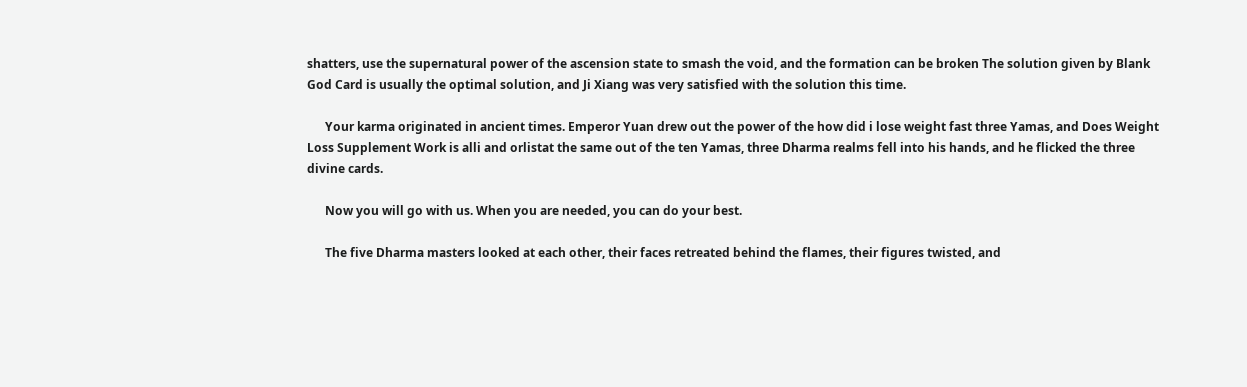shatters, use the supernatural power of the ascension state to smash the void, and the formation can be broken The solution given by Blank God Card is usually the optimal solution, and Ji Xiang was very satisfied with the solution this time.

      Your karma originated in ancient times. Emperor Yuan drew out the power of the how did i lose weight fast three Yamas, and Does Weight Loss Supplement Work is alli and orlistat the same out of the ten Yamas, three Dharma realms fell into his hands, and he flicked the three divine cards.

      Now you will go with us. When you are needed, you can do your best.

      The five Dharma masters looked at each other, their faces retreated behind the flames, their figures twisted, and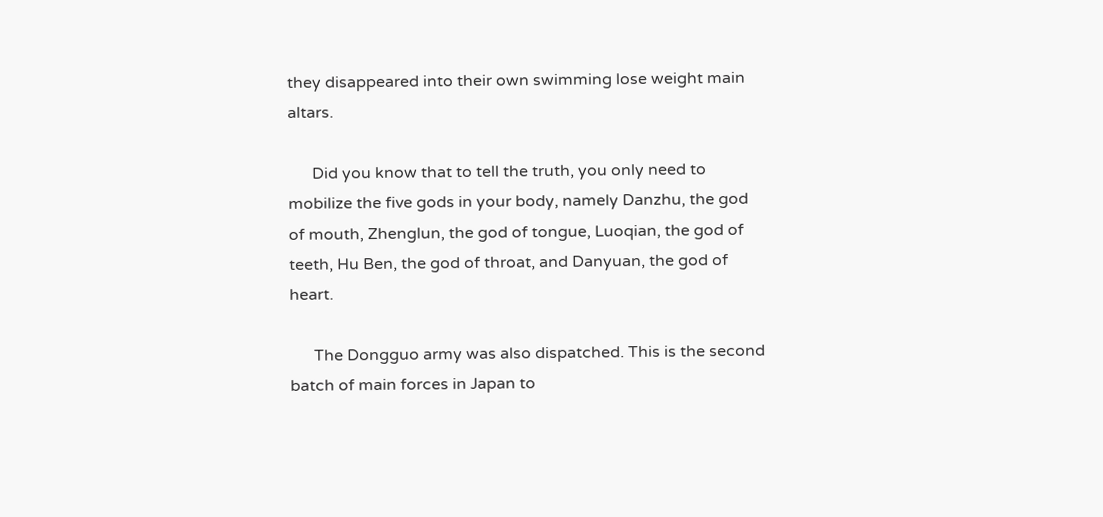they disappeared into their own swimming lose weight main altars.

      Did you know that to tell the truth, you only need to mobilize the five gods in your body, namely Danzhu, the god of mouth, Zhenglun, the god of tongue, Luoqian, the god of teeth, Hu Ben, the god of throat, and Danyuan, the god of heart.

      The Dongguo army was also dispatched. This is the second batch of main forces in Japan to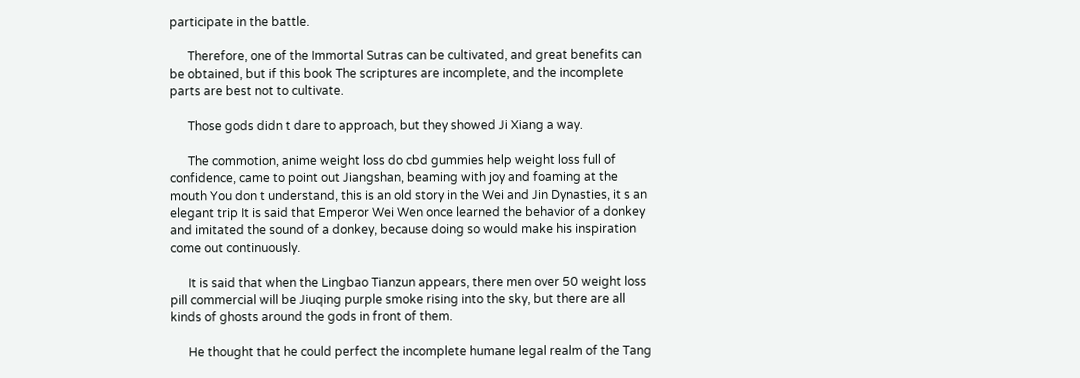participate in the battle.

      Therefore, one of the Immortal Sutras can be cultivated, and great benefits can be obtained, but if this book The scriptures are incomplete, and the incomplete parts are best not to cultivate.

      Those gods didn t dare to approach, but they showed Ji Xiang a way.

      The commotion, anime weight loss do cbd gummies help weight loss full of confidence, came to point out Jiangshan, beaming with joy and foaming at the mouth You don t understand, this is an old story in the Wei and Jin Dynasties, it s an elegant trip It is said that Emperor Wei Wen once learned the behavior of a donkey and imitated the sound of a donkey, because doing so would make his inspiration come out continuously.

      It is said that when the Lingbao Tianzun appears, there men over 50 weight loss pill commercial will be Jiuqing purple smoke rising into the sky, but there are all kinds of ghosts around the gods in front of them.

      He thought that he could perfect the incomplete humane legal realm of the Tang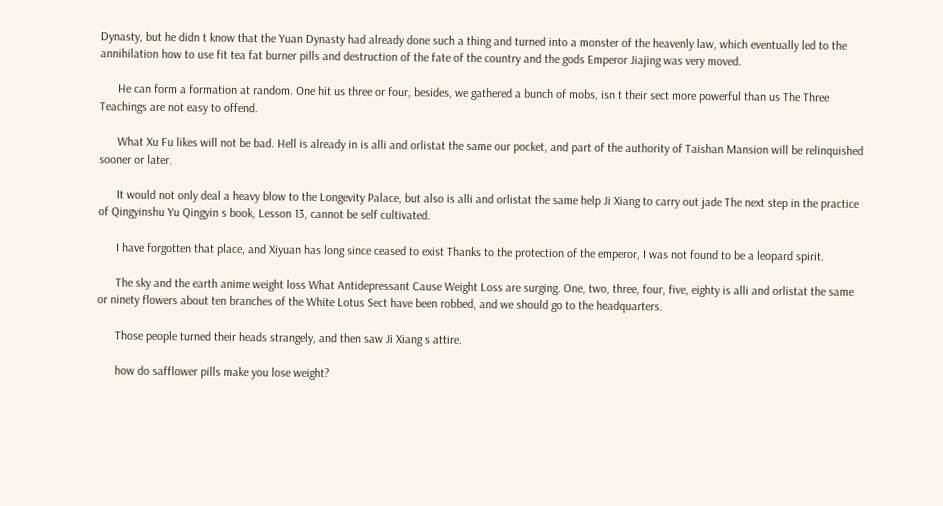Dynasty, but he didn t know that the Yuan Dynasty had already done such a thing and turned into a monster of the heavenly law, which eventually led to the annihilation how to use fit tea fat burner pills and destruction of the fate of the country and the gods Emperor Jiajing was very moved.

      He can form a formation at random. One hit us three or four, besides, we gathered a bunch of mobs, isn t their sect more powerful than us The Three Teachings are not easy to offend.

      What Xu Fu likes will not be bad. Hell is already in is alli and orlistat the same our pocket, and part of the authority of Taishan Mansion will be relinquished sooner or later.

      It would not only deal a heavy blow to the Longevity Palace, but also is alli and orlistat the same help Ji Xiang to carry out jade The next step in the practice of Qingyinshu Yu Qingyin s book, Lesson 13, cannot be self cultivated.

      I have forgotten that place, and Xiyuan has long since ceased to exist Thanks to the protection of the emperor, I was not found to be a leopard spirit.

      The sky and the earth anime weight loss What Antidepressant Cause Weight Loss are surging. One, two, three, four, five, eighty is alli and orlistat the same or ninety flowers about ten branches of the White Lotus Sect have been robbed, and we should go to the headquarters.

      Those people turned their heads strangely, and then saw Ji Xiang s attire.

      how do safflower pills make you lose weight?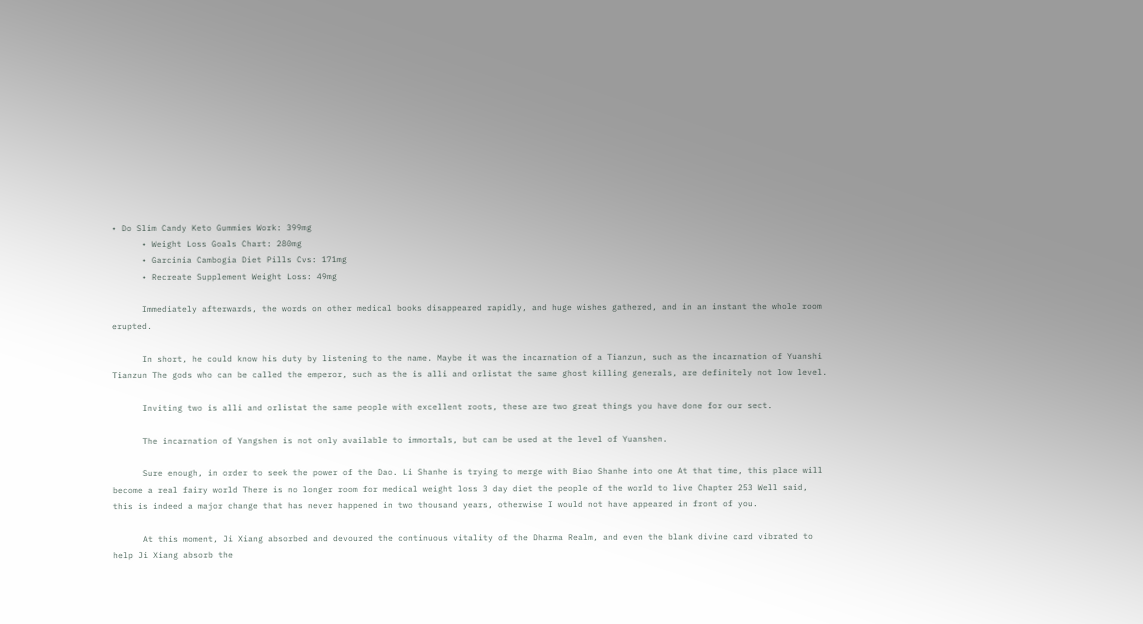• Do Slim Candy Keto Gummies Work: 399mg
      • Weight Loss Goals Chart: 280mg
      • Garcinia Cambogia Diet Pills Cvs: 171mg
      • Recreate Supplement Weight Loss: 49mg

      Immediately afterwards, the words on other medical books disappeared rapidly, and huge wishes gathered, and in an instant the whole room erupted.

      In short, he could know his duty by listening to the name. Maybe it was the incarnation of a Tianzun, such as the incarnation of Yuanshi Tianzun The gods who can be called the emperor, such as the is alli and orlistat the same ghost killing generals, are definitely not low level.

      Inviting two is alli and orlistat the same people with excellent roots, these are two great things you have done for our sect.

      The incarnation of Yangshen is not only available to immortals, but can be used at the level of Yuanshen.

      Sure enough, in order to seek the power of the Dao. Li Shanhe is trying to merge with Biao Shanhe into one At that time, this place will become a real fairy world There is no longer room for medical weight loss 3 day diet the people of the world to live Chapter 253 Well said, this is indeed a major change that has never happened in two thousand years, otherwise I would not have appeared in front of you.

      At this moment, Ji Xiang absorbed and devoured the continuous vitality of the Dharma Realm, and even the blank divine card vibrated to help Ji Xiang absorb the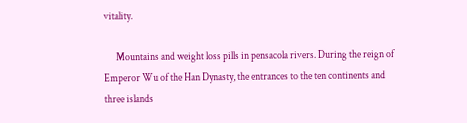vitality.

      Mountains and weight loss pills in pensacola rivers. During the reign of Emperor Wu of the Han Dynasty, the entrances to the ten continents and three islands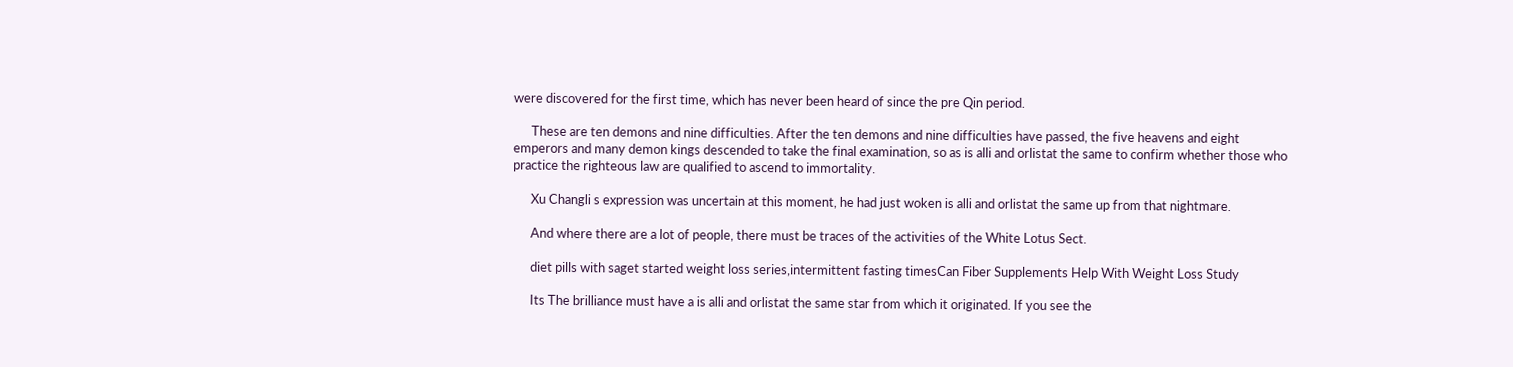were discovered for the first time, which has never been heard of since the pre Qin period.

      These are ten demons and nine difficulties. After the ten demons and nine difficulties have passed, the five heavens and eight emperors and many demon kings descended to take the final examination, so as is alli and orlistat the same to confirm whether those who practice the righteous law are qualified to ascend to immortality.

      Xu Changli s expression was uncertain at this moment, he had just woken is alli and orlistat the same up from that nightmare.

      And where there are a lot of people, there must be traces of the activities of the White Lotus Sect.

      diet pills with saget started weight loss series,intermittent fasting timesCan Fiber Supplements Help With Weight Loss Study

      Its The brilliance must have a is alli and orlistat the same star from which it originated. If you see the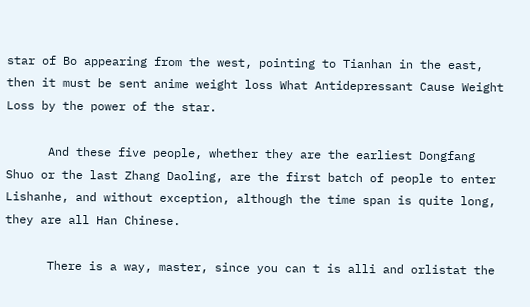star of Bo appearing from the west, pointing to Tianhan in the east, then it must be sent anime weight loss What Antidepressant Cause Weight Loss by the power of the star.

      And these five people, whether they are the earliest Dongfang Shuo or the last Zhang Daoling, are the first batch of people to enter Lishanhe, and without exception, although the time span is quite long, they are all Han Chinese.

      There is a way, master, since you can t is alli and orlistat the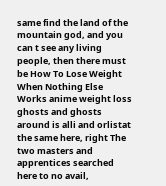same find the land of the mountain god, and you can t see any living people, then there must be How To Lose Weight When Nothing Else Works anime weight loss ghosts and ghosts around is alli and orlistat the same here, right The two masters and apprentices searched here to no avail,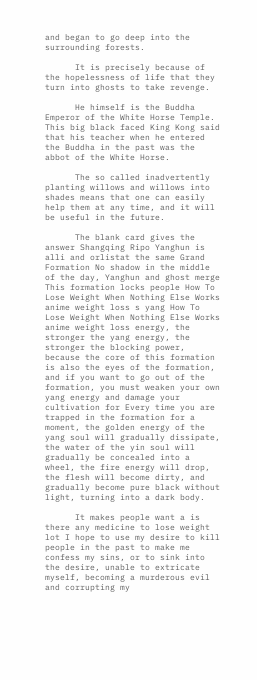and began to go deep into the surrounding forests.

      It is precisely because of the hopelessness of life that they turn into ghosts to take revenge.

      He himself is the Buddha Emperor of the White Horse Temple. This big black faced King Kong said that his teacher when he entered the Buddha in the past was the abbot of the White Horse.

      The so called inadvertently planting willows and willows into shades means that one can easily help them at any time, and it will be useful in the future.

      The blank card gives the answer Shangqing Ripo Yanghun is alli and orlistat the same Grand Formation No shadow in the middle of the day, Yanghun and ghost merge This formation locks people How To Lose Weight When Nothing Else Works anime weight loss s yang How To Lose Weight When Nothing Else Works anime weight loss energy, the stronger the yang energy, the stronger the blocking power, because the core of this formation is also the eyes of the formation, and if you want to go out of the formation, you must weaken your own yang energy and damage your cultivation for Every time you are trapped in the formation for a moment, the golden energy of the yang soul will gradually dissipate, the water of the yin soul will gradually be concealed into a wheel, the fire energy will drop, the flesh will become dirty, and gradually become pure black without light, turning into a dark body.

      It makes people want a is there any medicine to lose weight lot I hope to use my desire to kill people in the past to make me confess my sins, or to sink into the desire, unable to extricate myself, becoming a murderous evil and corrupting my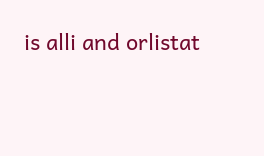is alli and orlistat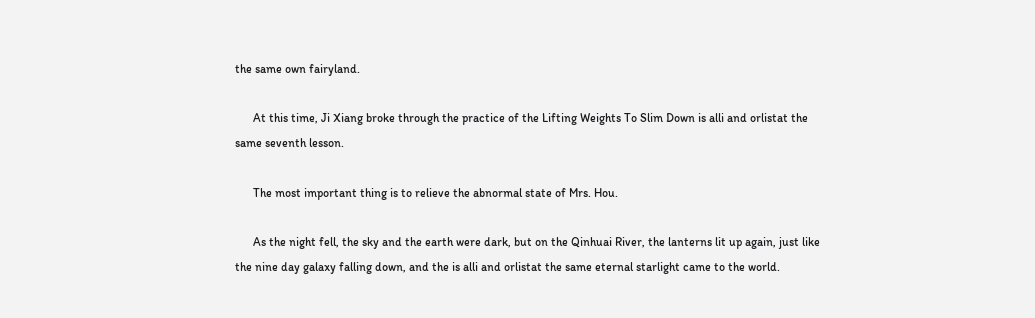the same own fairyland.

      At this time, Ji Xiang broke through the practice of the Lifting Weights To Slim Down is alli and orlistat the same seventh lesson.

      The most important thing is to relieve the abnormal state of Mrs. Hou.

      As the night fell, the sky and the earth were dark, but on the Qinhuai River, the lanterns lit up again, just like the nine day galaxy falling down, and the is alli and orlistat the same eternal starlight came to the world.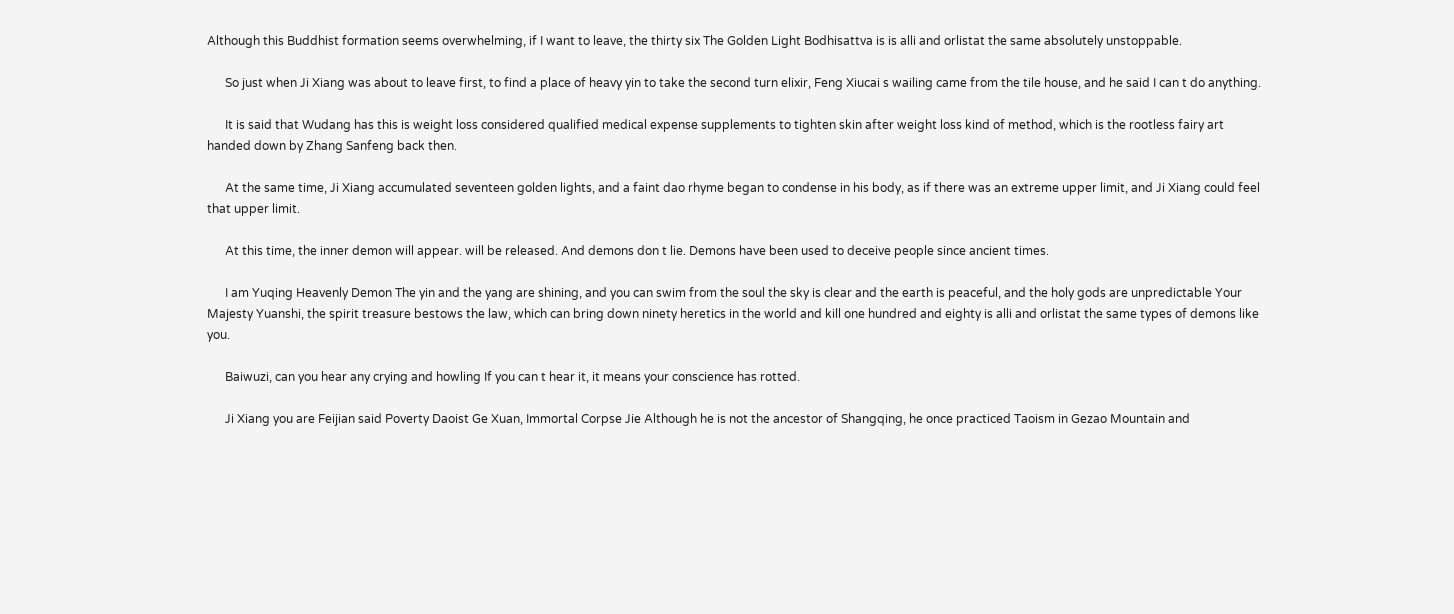Although this Buddhist formation seems overwhelming, if I want to leave, the thirty six The Golden Light Bodhisattva is is alli and orlistat the same absolutely unstoppable.

      So just when Ji Xiang was about to leave first, to find a place of heavy yin to take the second turn elixir, Feng Xiucai s wailing came from the tile house, and he said I can t do anything.

      It is said that Wudang has this is weight loss considered qualified medical expense supplements to tighten skin after weight loss kind of method, which is the rootless fairy art handed down by Zhang Sanfeng back then.

      At the same time, Ji Xiang accumulated seventeen golden lights, and a faint dao rhyme began to condense in his body, as if there was an extreme upper limit, and Ji Xiang could feel that upper limit.

      At this time, the inner demon will appear. will be released. And demons don t lie. Demons have been used to deceive people since ancient times.

      I am Yuqing Heavenly Demon The yin and the yang are shining, and you can swim from the soul the sky is clear and the earth is peaceful, and the holy gods are unpredictable Your Majesty Yuanshi, the spirit treasure bestows the law, which can bring down ninety heretics in the world and kill one hundred and eighty is alli and orlistat the same types of demons like you.

      Baiwuzi, can you hear any crying and howling If you can t hear it, it means your conscience has rotted.

      Ji Xiang you are Feijian said Poverty Daoist Ge Xuan, Immortal Corpse Jie Although he is not the ancestor of Shangqing, he once practiced Taoism in Gezao Mountain and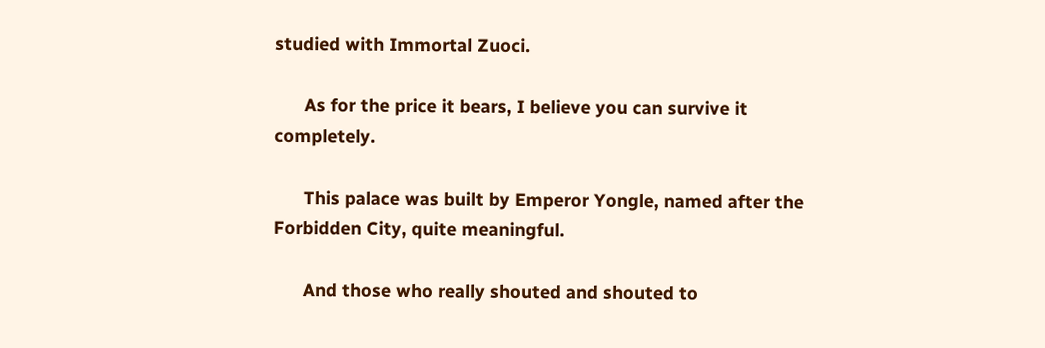studied with Immortal Zuoci.

      As for the price it bears, I believe you can survive it completely.

      This palace was built by Emperor Yongle, named after the Forbidden City, quite meaningful.

      And those who really shouted and shouted to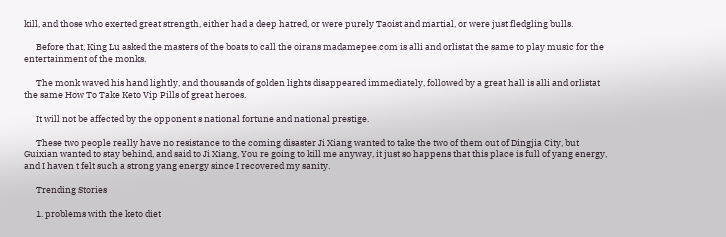kill, and those who exerted great strength, either had a deep hatred, or were purely Taoist and martial, or were just fledgling bulls.

      Before that, King Lu asked the masters of the boats to call the oirans madamepee.com is alli and orlistat the same to play music for the entertainment of the monks.

      The monk waved his hand lightly, and thousands of golden lights disappeared immediately, followed by a great hall is alli and orlistat the same How To Take Keto Vip Pills of great heroes.

      It will not be affected by the opponent s national fortune and national prestige.

      These two people really have no resistance to the coming disaster Ji Xiang wanted to take the two of them out of Dingjia City, but Guixian wanted to stay behind, and said to Ji Xiang, You re going to kill me anyway, it just so happens that this place is full of yang energy, and I haven t felt such a strong yang energy since I recovered my sanity.

      Trending Stories

      1. problems with the keto diet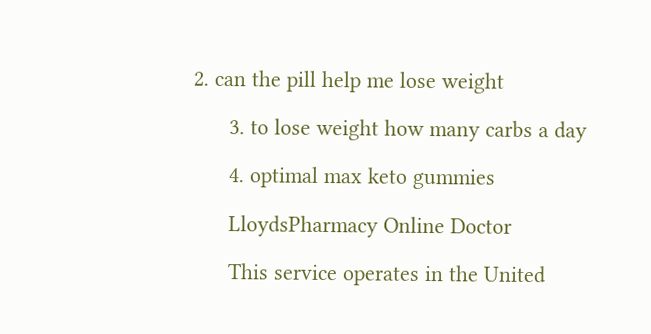2. can the pill help me lose weight

      3. to lose weight how many carbs a day

      4. optimal max keto gummies

      LloydsPharmacy Online Doctor

      This service operates in the United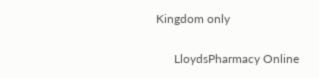Kingdom only

      LloydsPharmacy Online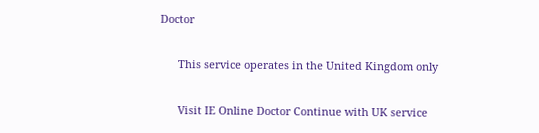Doctor

      This service operates in the United Kingdom only

      Visit IE Online Doctor Continue with UK service